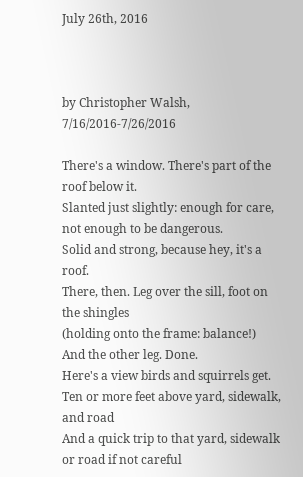July 26th, 2016



by Christopher Walsh, 7/16/2016-7/26/2016

There's a window. There's part of the roof below it.
Slanted just slightly: enough for care, not enough to be dangerous.
Solid and strong, because hey, it's a roof.
There, then. Leg over the sill, foot on the shingles
(holding onto the frame: balance!)
And the other leg. Done.
Here's a view birds and squirrels get.
Ten or more feet above yard, sidewalk, and road
And a quick trip to that yard, sidewalk or road if not careful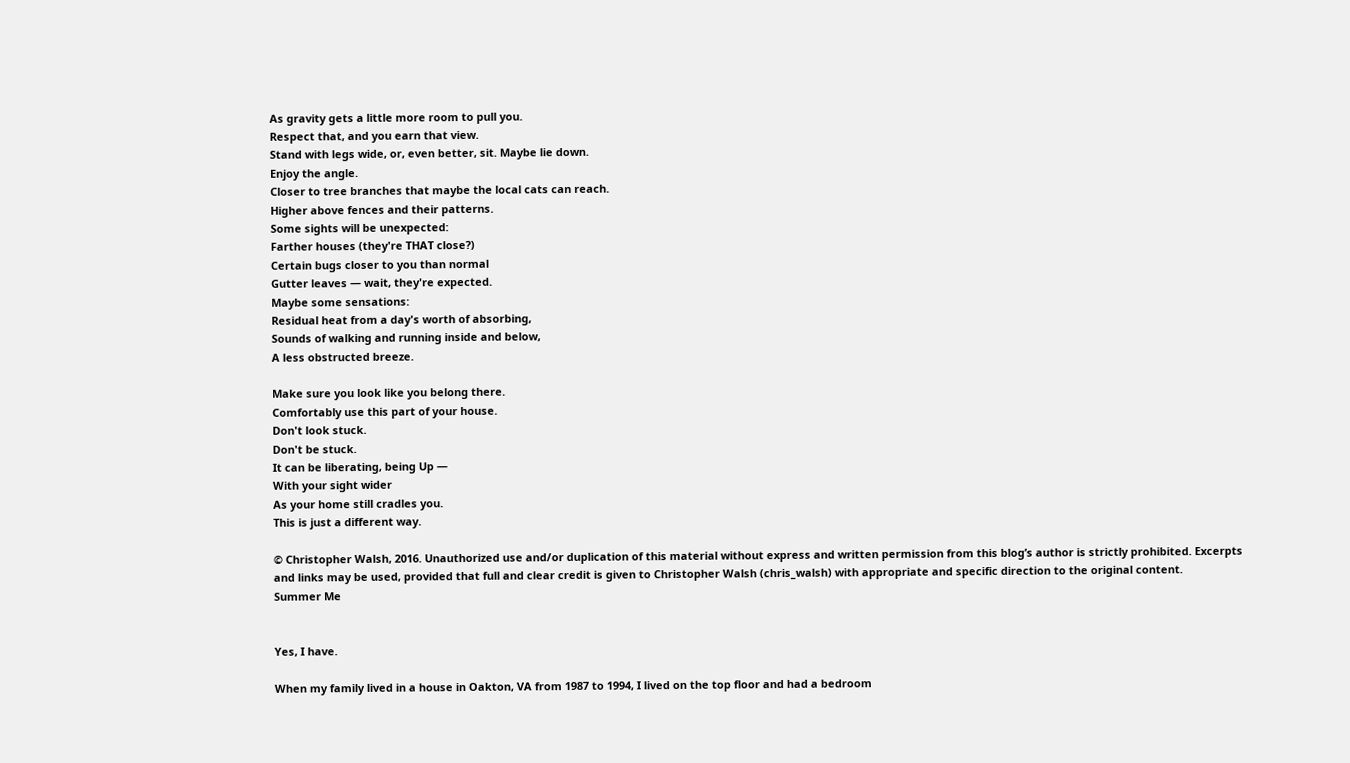As gravity gets a little more room to pull you.
Respect that, and you earn that view.
Stand with legs wide, or, even better, sit. Maybe lie down.
Enjoy the angle.
Closer to tree branches that maybe the local cats can reach.
Higher above fences and their patterns.
Some sights will be unexpected:
Farther houses (they're THAT close?)
Certain bugs closer to you than normal
Gutter leaves — wait, they're expected.
Maybe some sensations:
Residual heat from a day's worth of absorbing,
Sounds of walking and running inside and below,
A less obstructed breeze.

Make sure you look like you belong there.
Comfortably use this part of your house.
Don't look stuck.
Don't be stuck.
It can be liberating, being Up —
With your sight wider
As your home still cradles you.
This is just a different way.

© Christopher Walsh, 2016. Unauthorized use and/or duplication of this material without express and written permission from this blog’s author is strictly prohibited. Excerpts and links may be used, provided that full and clear credit is given to Christopher Walsh (chris_walsh) with appropriate and specific direction to the original content.
Summer Me


Yes, I have.

When my family lived in a house in Oakton, VA from 1987 to 1994, I lived on the top floor and had a bedroom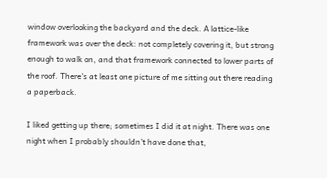window overlooking the backyard and the deck. A lattice-like framework was over the deck: not completely covering it, but strong enough to walk on, and that framework connected to lower parts of the roof. There's at least one picture of me sitting out there reading a paperback.

I liked getting up there; sometimes I did it at night. There was one night when I probably shouldn't have done that,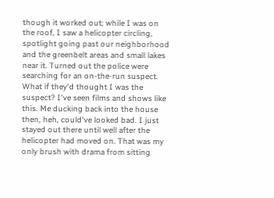though it worked out; while I was on the roof, I saw a helicopter circling, spotlight going past our neighborhood and the greenbelt areas and small lakes near it. Turned out the police were searching for an on-the-run suspect. What if they'd thought I was the suspect? I've seen films and shows like this. Me ducking back into the house then, heh, could've looked bad. I just stayed out there until well after the helicopter had moved on. That was my only brush with drama from sitting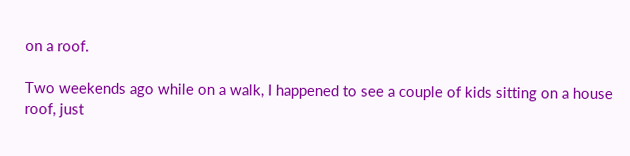on a roof.

Two weekends ago while on a walk, I happened to see a couple of kids sitting on a house roof, just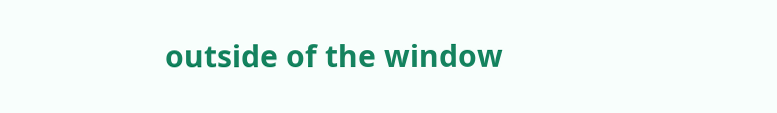outside of the window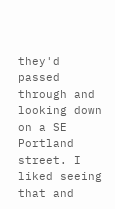they'd passed through and looking down on a SE Portland street. I liked seeing that and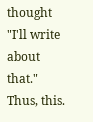thought "I'll write about that." Thus, this.